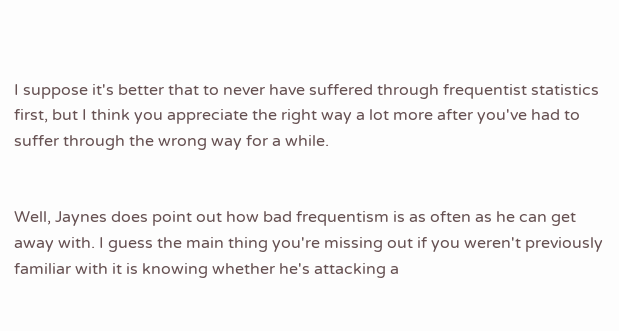I suppose it's better that to never have suffered through frequentist statistics first, but I think you appreciate the right way a lot more after you've had to suffer through the wrong way for a while.


Well, Jaynes does point out how bad frequentism is as often as he can get away with. I guess the main thing you're missing out if you weren't previously familiar with it is knowing whether he's attacking a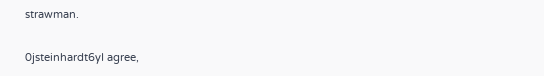strawman.

0jsteinhardt6yI agree,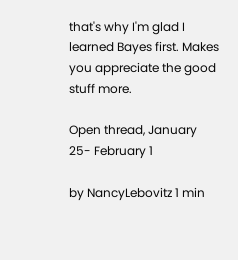that's why I'm glad I learned Bayes first. Makes you appreciate the good stuff more.

Open thread, January 25- February 1

by NancyLebovitz 1 min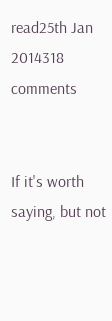read25th Jan 2014318 comments


If it's worth saying, but not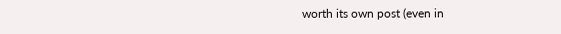worth its own post (even in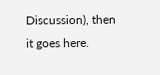Discussion), then it goes here.